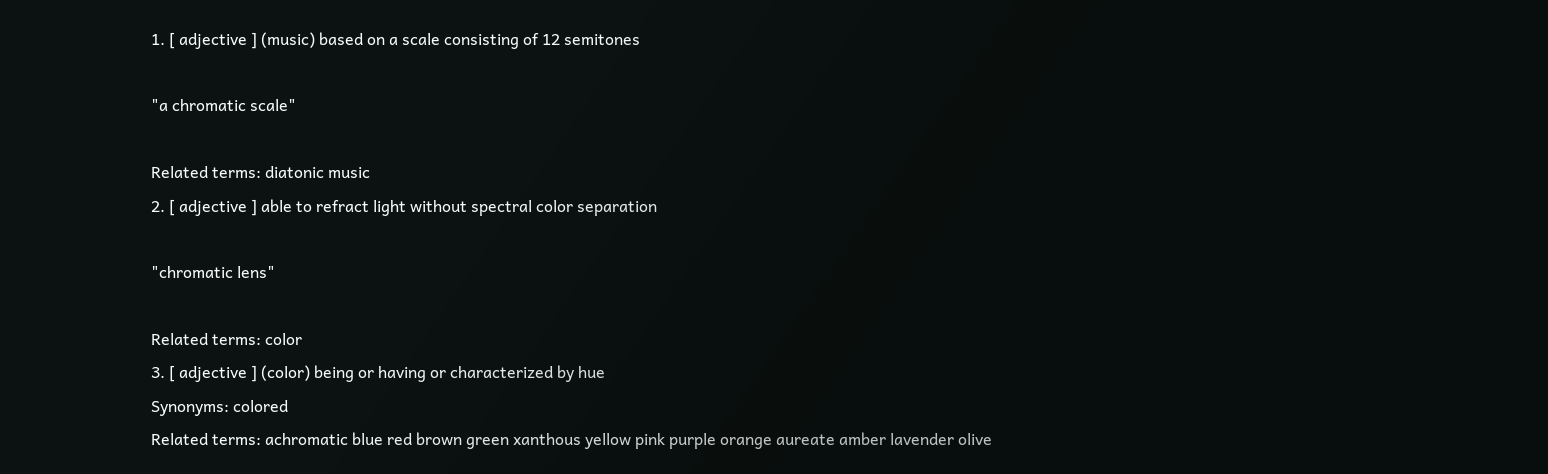1. [ adjective ] (music) based on a scale consisting of 12 semitones

"a chromatic scale"

Related terms: diatonic music
2. [ adjective ] able to refract light without spectral color separation

"chromatic lens"

Related terms: color
3. [ adjective ] (color) being or having or characterized by hue
Synonyms: colored
Related terms: achromatic blue red brown green xanthous yellow pink purple orange aureate amber lavender olive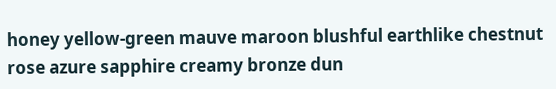honey yellow-green mauve maroon blushful earthlike chestnut rose azure sapphire creamy bronze dun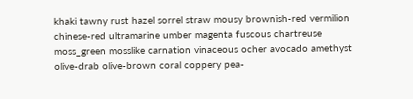khaki tawny rust hazel sorrel straw mousy brownish-red vermilion chinese-red ultramarine umber magenta fuscous chartreuse moss_green mosslike carnation vinaceous ocher avocado amethyst olive-drab olive-brown coral coppery pea-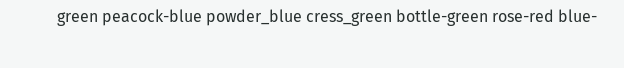green peacock-blue powder_blue cress_green bottle-green rose-red blue-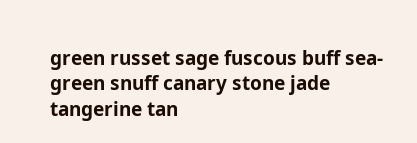green russet sage fuscous buff sea-green snuff canary stone jade tangerine tan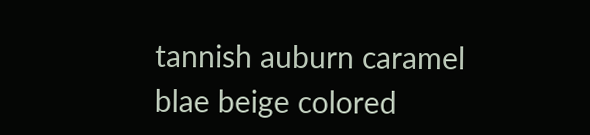tannish auburn caramel blae beige colored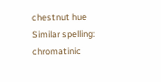chestnut hue
Similar spelling:   chromatinic